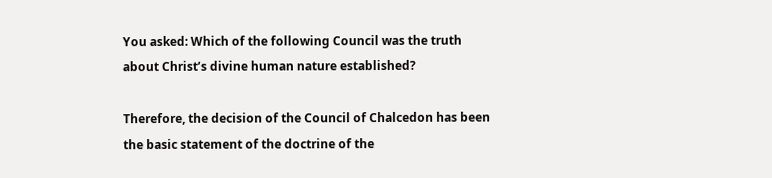You asked: Which of the following Council was the truth about Christ’s divine human nature established?

Therefore, the decision of the Council of Chalcedon has been the basic statement of the doctrine of the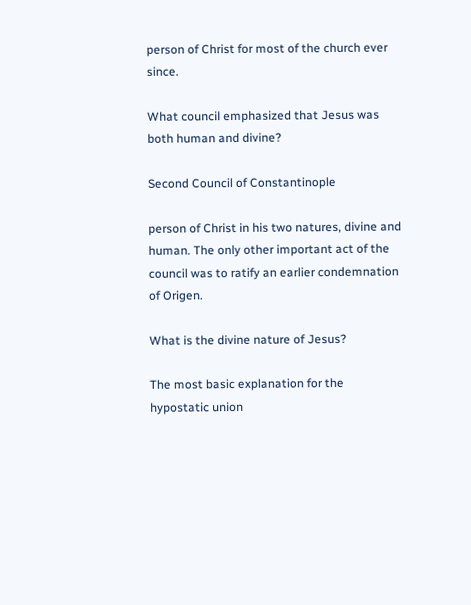person of Christ for most of the church ever since.

What council emphasized that Jesus was both human and divine?

Second Council of Constantinople

person of Christ in his two natures, divine and human. The only other important act of the council was to ratify an earlier condemnation of Origen.

What is the divine nature of Jesus?

The most basic explanation for the hypostatic union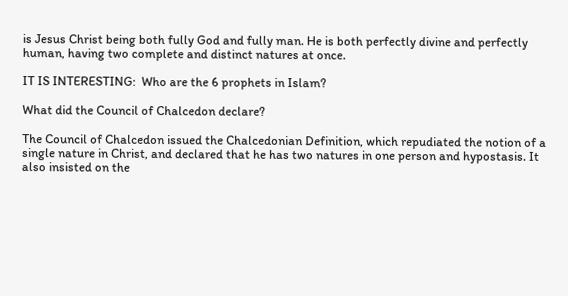is Jesus Christ being both fully God and fully man. He is both perfectly divine and perfectly human, having two complete and distinct natures at once.

IT IS INTERESTING:  Who are the 6 prophets in Islam?

What did the Council of Chalcedon declare?

The Council of Chalcedon issued the Chalcedonian Definition, which repudiated the notion of a single nature in Christ, and declared that he has two natures in one person and hypostasis. It also insisted on the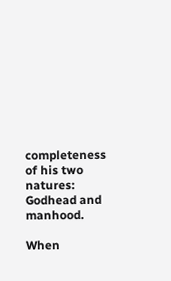completeness of his two natures: Godhead and manhood.

When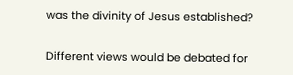was the divinity of Jesus established?

Different views would be debated for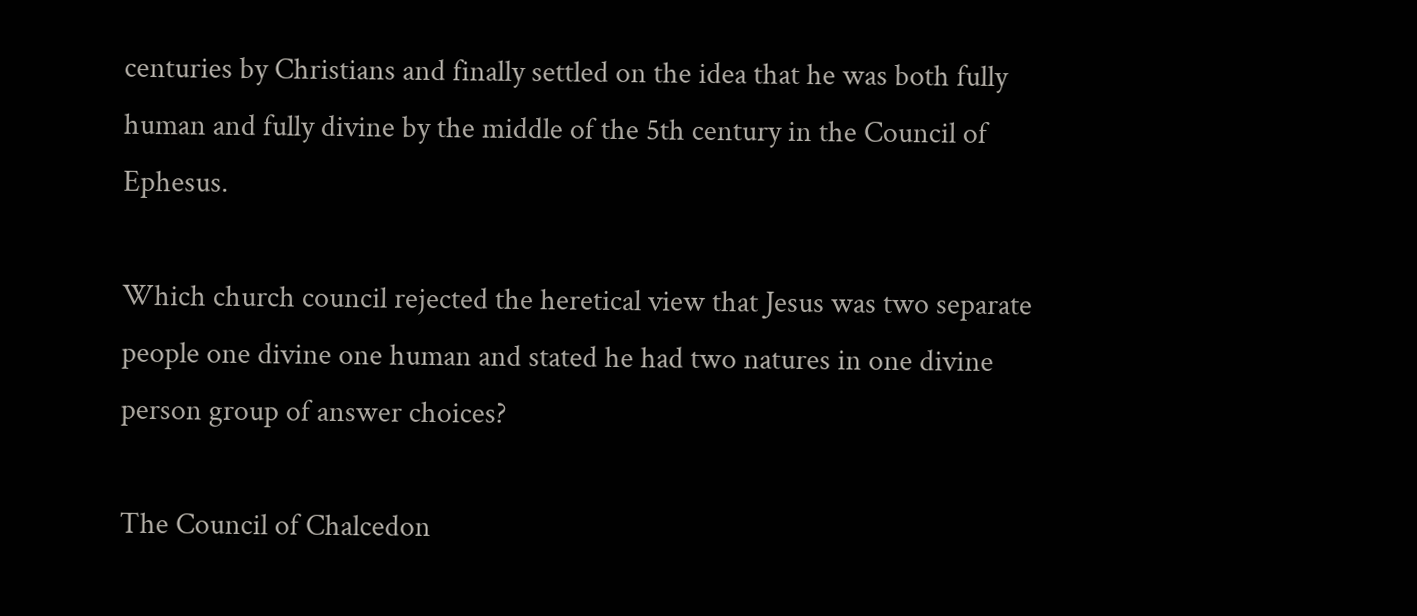centuries by Christians and finally settled on the idea that he was both fully human and fully divine by the middle of the 5th century in the Council of Ephesus.

Which church council rejected the heretical view that Jesus was two separate people one divine one human and stated he had two natures in one divine person group of answer choices?

The Council of Chalcedon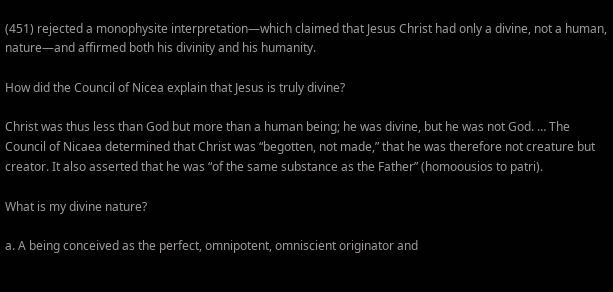(451) rejected a monophysite interpretation—which claimed that Jesus Christ had only a divine, not a human, nature—and affirmed both his divinity and his humanity.

How did the Council of Nicea explain that Jesus is truly divine?

Christ was thus less than God but more than a human being; he was divine, but he was not God. … The Council of Nicaea determined that Christ was “begotten, not made,” that he was therefore not creature but creator. It also asserted that he was “of the same substance as the Father” (homoousios to patri).

What is my divine nature?

a. A being conceived as the perfect, omnipotent, omniscient originator and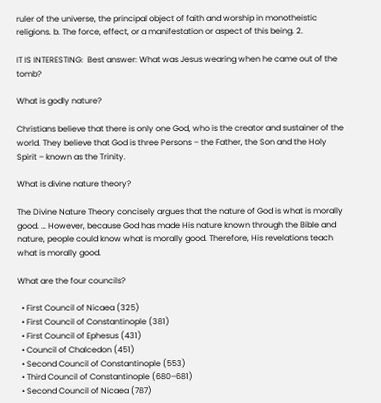ruler of the universe, the principal object of faith and worship in monotheistic religions. b. The force, effect, or a manifestation or aspect of this being. 2.

IT IS INTERESTING:  Best answer: What was Jesus wearing when he came out of the tomb?

What is godly nature?

Christians believe that there is only one God, who is the creator and sustainer of the world. They believe that God is three Persons – the Father, the Son and the Holy Spirit – known as the Trinity.

What is divine nature theory?

The Divine Nature Theory concisely argues that the nature of God is what is morally good. … However, because God has made His nature known through the Bible and nature, people could know what is morally good. Therefore, His revelations teach what is morally good.

What are the four councils?

  • First Council of Nicaea (325)
  • First Council of Constantinople (381)
  • First Council of Ephesus (431)
  • Council of Chalcedon (451)
  • Second Council of Constantinople (553)
  • Third Council of Constantinople (680–681)
  • Second Council of Nicaea (787)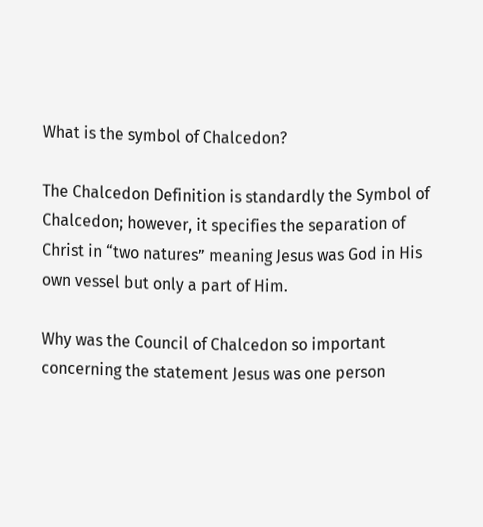What is the symbol of Chalcedon?

The Chalcedon Definition is standardly the Symbol of Chalcedon; however, it specifies the separation of Christ in “two natures” meaning Jesus was God in His own vessel but only a part of Him.

Why was the Council of Chalcedon so important concerning the statement Jesus was one person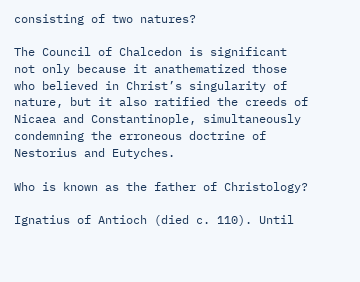consisting of two natures?

The Council of Chalcedon is significant not only because it anathematized those who believed in Christ’s singularity of nature, but it also ratified the creeds of Nicaea and Constantinople, simultaneously condemning the erroneous doctrine of Nestorius and Eutyches.

Who is known as the father of Christology?

Ignatius of Antioch (died c. 110). Until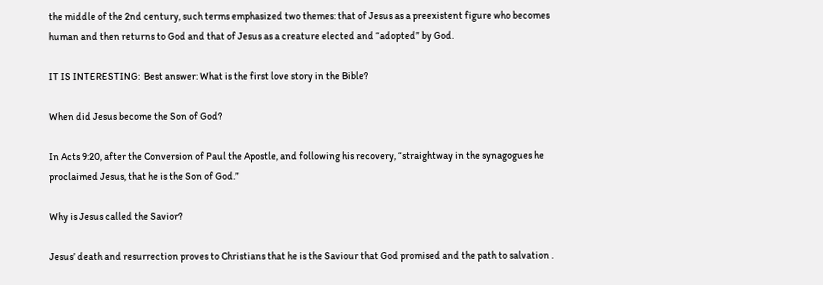the middle of the 2nd century, such terms emphasized two themes: that of Jesus as a preexistent figure who becomes human and then returns to God and that of Jesus as a creature elected and “adopted” by God.

IT IS INTERESTING:  Best answer: What is the first love story in the Bible?

When did Jesus become the Son of God?

In Acts 9:20, after the Conversion of Paul the Apostle, and following his recovery, “straightway in the synagogues he proclaimed Jesus, that he is the Son of God.”

Why is Jesus called the Savior?

Jesus’ death and resurrection proves to Christians that he is the Saviour that God promised and the path to salvation .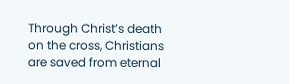Through Christ’s death on the cross, Christians are saved from eternal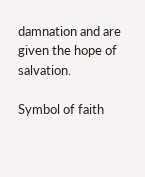damnation and are given the hope of salvation.

Symbol of faith